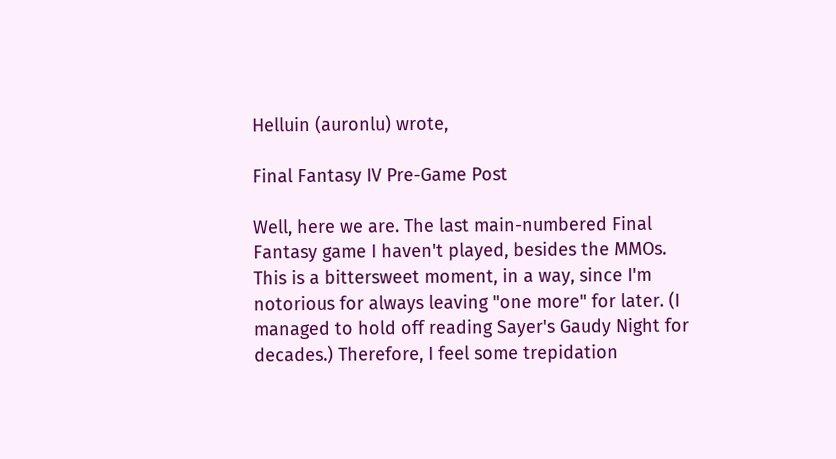Helluin (auronlu) wrote,

Final Fantasy IV Pre-Game Post

Well, here we are. The last main-numbered Final Fantasy game I haven't played, besides the MMOs. This is a bittersweet moment, in a way, since I'm notorious for always leaving "one more" for later. (I managed to hold off reading Sayer's Gaudy Night for decades.) Therefore, I feel some trepidation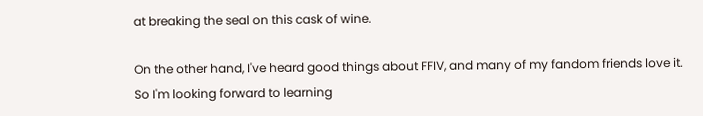at breaking the seal on this cask of wine.

On the other hand, I've heard good things about FFIV, and many of my fandom friends love it. So I'm looking forward to learning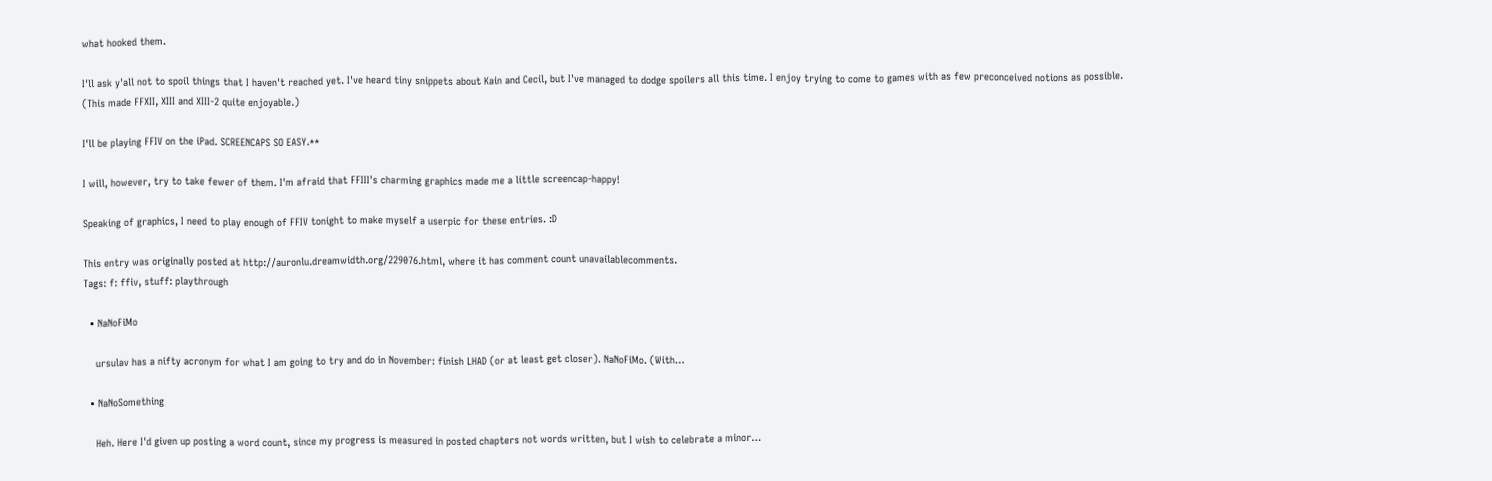what hooked them.

I'll ask y'all not to spoil things that I haven't reached yet. I've heard tiny snippets about Kain and Cecil, but I've managed to dodge spoilers all this time. I enjoy trying to come to games with as few preconceived notions as possible. (This made FFXII, XIII and XIII-2 quite enjoyable.)

I'll be playing FFIV on the iPad. SCREENCAPS SO EASY.**

I will, however, try to take fewer of them. I'm afraid that FFIII's charming graphics made me a little screencap-happy!

Speaking of graphics, I need to play enough of FFIV tonight to make myself a userpic for these entries. :D

This entry was originally posted at http://auronlu.dreamwidth.org/229076.html, where it has comment count unavailablecomments.
Tags: f: ffiv, stuff: playthrough

  • NaNoFiMo

    ursulav has a nifty acronym for what I am going to try and do in November: finish LHAD (or at least get closer). NaNoFiMo. (With…

  • NaNoSomething

    Heh. Here I'd given up posting a word count, since my progress is measured in posted chapters not words written, but I wish to celebrate a minor…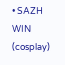• SAZH WIN (cosplay)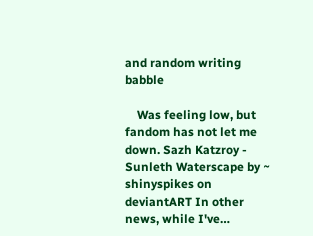and random writing babble

    Was feeling low, but fandom has not let me down. Sazh Katzroy - Sunleth Waterscape by ~ shinyspikes on deviantART In other news, while I've…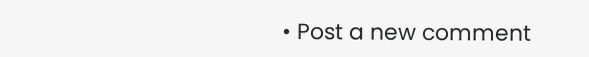• Post a new comment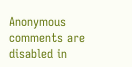Anonymous comments are disabled in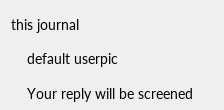this journal

    default userpic

    Your reply will be screened